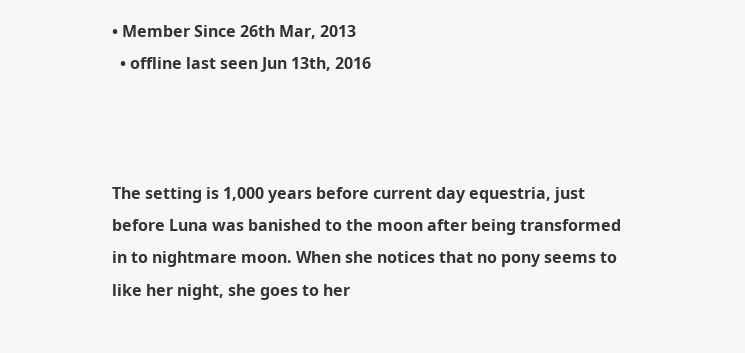• Member Since 26th Mar, 2013
  • offline last seen Jun 13th, 2016



The setting is 1,000 years before current day equestria, just before Luna was banished to the moon after being transformed in to nightmare moon. When she notices that no pony seems to like her night, she goes to her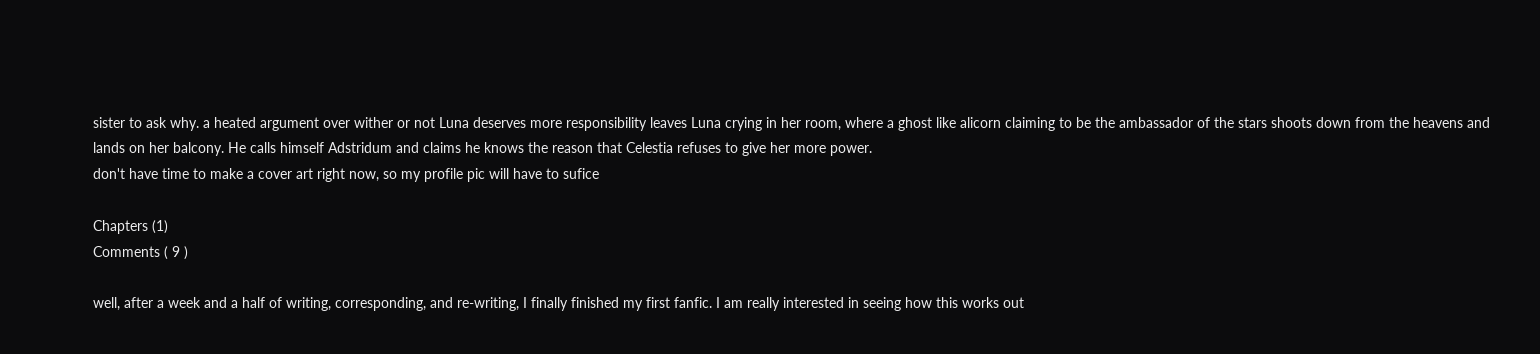sister to ask why. a heated argument over wither or not Luna deserves more responsibility leaves Luna crying in her room, where a ghost like alicorn claiming to be the ambassador of the stars shoots down from the heavens and lands on her balcony. He calls himself Adstridum and claims he knows the reason that Celestia refuses to give her more power.
don't have time to make a cover art right now, so my profile pic will have to sufice

Chapters (1)
Comments ( 9 )

well, after a week and a half of writing, corresponding, and re-writing, I finally finished my first fanfic. I am really interested in seeing how this works out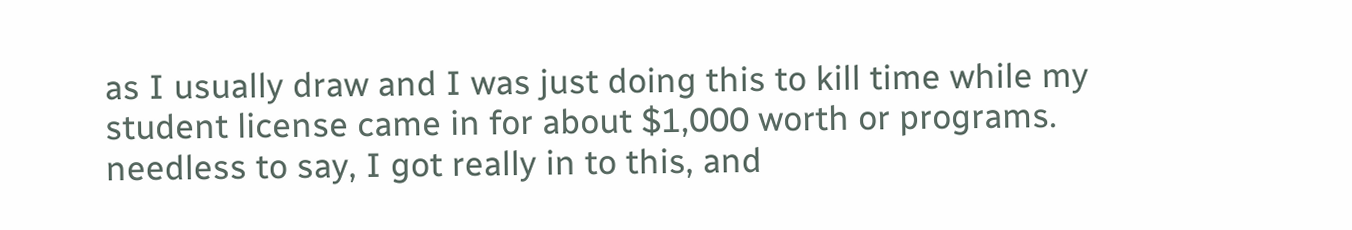as I usually draw and I was just doing this to kill time while my student license came in for about $1,000 worth or programs. needless to say, I got really in to this, and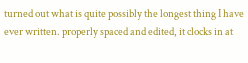turned out what is quite possibly the longest thing I have ever written. properly spaced and edited, it clocks in at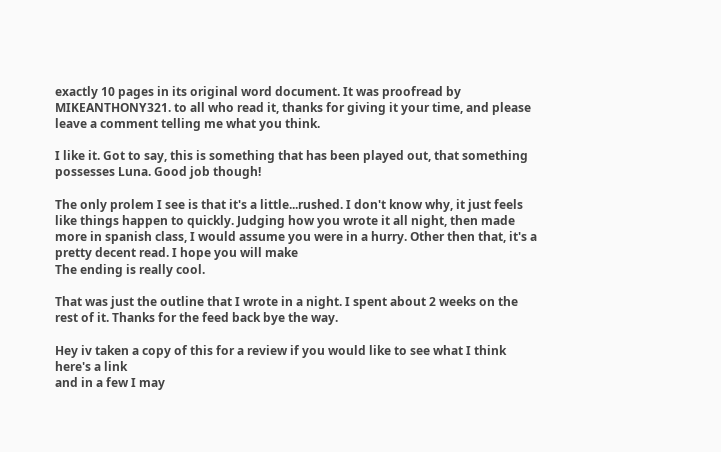exactly 10 pages in its original word document. It was proofread by MIKEANTHONY321. to all who read it, thanks for giving it your time, and please leave a comment telling me what you think.

I like it. Got to say, this is something that has been played out, that something possesses Luna. Good job though!

The only prolem I see is that it's a little...rushed. I don't know why, it just feels like things happen to quickly. Judging how you wrote it all night, then made more in spanish class, I would assume you were in a hurry. Other then that, it's a pretty decent read. I hope you will make
The ending is really cool.

That was just the outline that I wrote in a night. I spent about 2 weeks on the rest of it. Thanks for the feed back bye the way.

Hey iv taken a copy of this for a review if you would like to see what I think here's a link
and in a few I may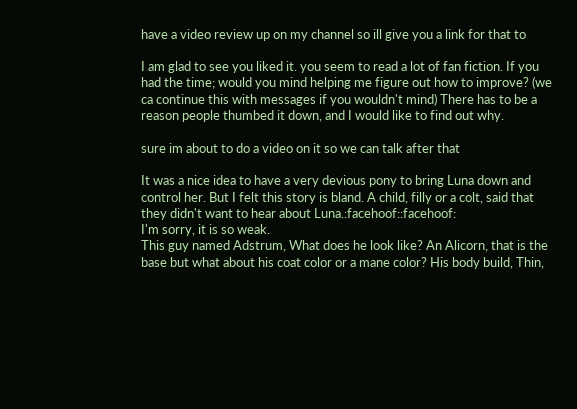have a video review up on my channel so ill give you a link for that to

I am glad to see you liked it. you seem to read a lot of fan fiction. If you had the time; would you mind helping me figure out how to improve? (we ca continue this with messages if you wouldn't mind) There has to be a reason people thumbed it down, and I would like to find out why.

sure im about to do a video on it so we can talk after that

It was a nice idea to have a very devious pony to bring Luna down and control her. But I felt this story is bland. A child, filly or a colt, said that they didn't want to hear about Luna.:facehoof::facehoof:
I'm sorry, it is so weak.
This guy named Adstrum, What does he look like? An Alicorn, that is the base but what about his coat color or a mane color? His body build, Thin,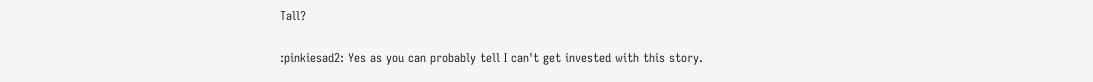Tall?

:pinkiesad2: Yes as you can probably tell I can't get invested with this story.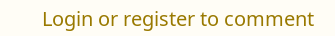Login or register to comment